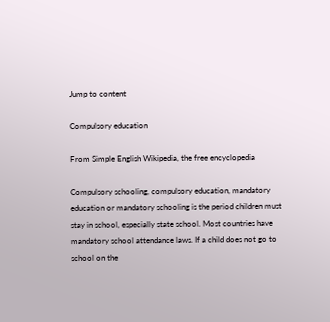Jump to content

Compulsory education

From Simple English Wikipedia, the free encyclopedia

Compulsory schooling, compulsory education, mandatory education or mandatory schooling is the period children must stay in school, especially state school. Most countries have mandatory school attendance laws. If a child does not go to school on the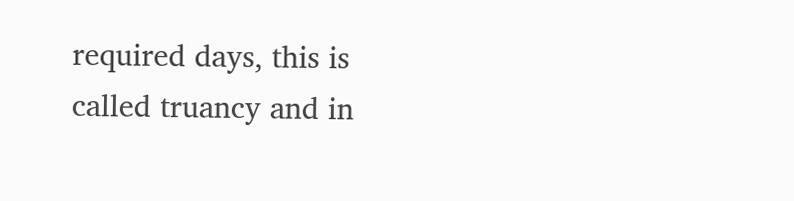required days, this is called truancy and in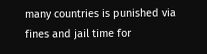many countries is punished via fines and jail time for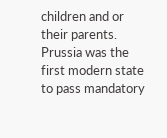children and or their parents. Prussia was the first modern state to pass mandatory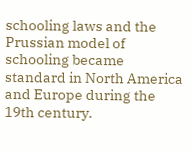schooling laws and the Prussian model of schooling became standard in North America and Europe during the 19th century.